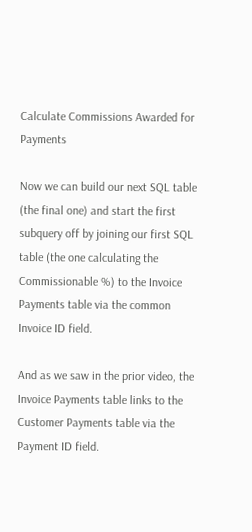Calculate Commissions Awarded for Payments

Now we can build our next SQL table (the final one) and start the first subquery off by joining our first SQL table (the one calculating the Commissionable %) to the Invoice Payments table via the common Invoice ID field.

And as we saw in the prior video, the Invoice Payments table links to the Customer Payments table via the Payment ID field.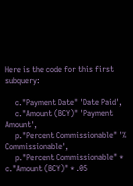Here is the code for this first subquery:

     c."Payment Date" 'Date Paid',
     c."Amount (BCY)" 'Payment Amount',
     p."Percent Commissionable" '% Commissionable',
     p."Percent Commissionable" * c."Amount (BCY)" * .05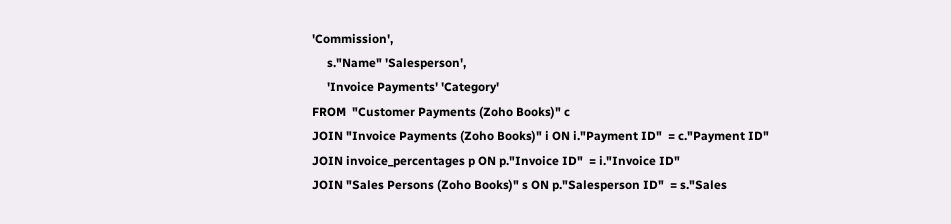'Commission',
     s."Name" 'Salesperson',
     'Invoice Payments' 'Category'
FROM  "Customer Payments (Zoho Books)" c
JOIN "Invoice Payments (Zoho Books)" i ON i."Payment ID"  = c."Payment ID"
JOIN invoice_percentages p ON p."Invoice ID"  = i."Invoice ID"
JOIN "Sales Persons (Zoho Books)" s ON p."Salesperson ID"  = s."Sales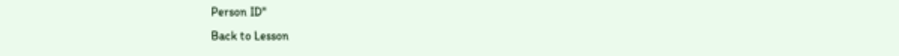Person ID"
Back to Lesson